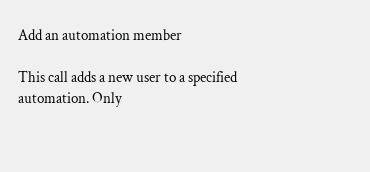Add an automation member

This call adds a new user to a specified automation. Only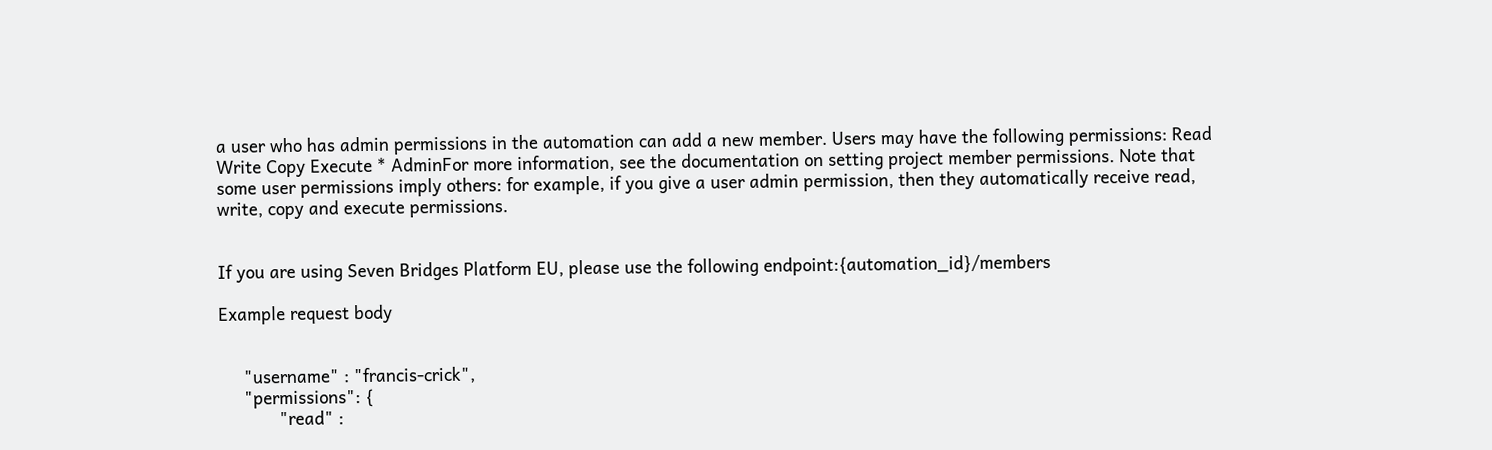a user who has admin permissions in the automation can add a new member. Users may have the following permissions: Read Write Copy Execute * AdminFor more information, see the documentation on setting project member permissions. Note that some user permissions imply others: for example, if you give a user admin permission, then they automatically receive read, write, copy and execute permissions.


If you are using Seven Bridges Platform EU, please use the following endpoint:{automation_id}/members

Example request body


     "username" : "francis-crick",
     "permissions": {
            "read" :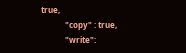true,
            "copy" : true,
            "write":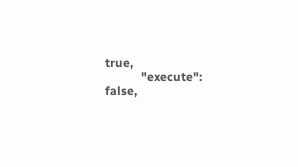true,
            "execute": false,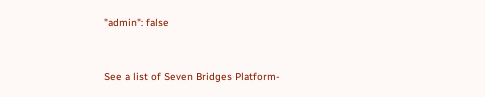"admin": false


See a list of Seven Bridges Platform-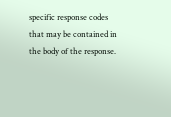specific response codes that may be contained in the body of the response.